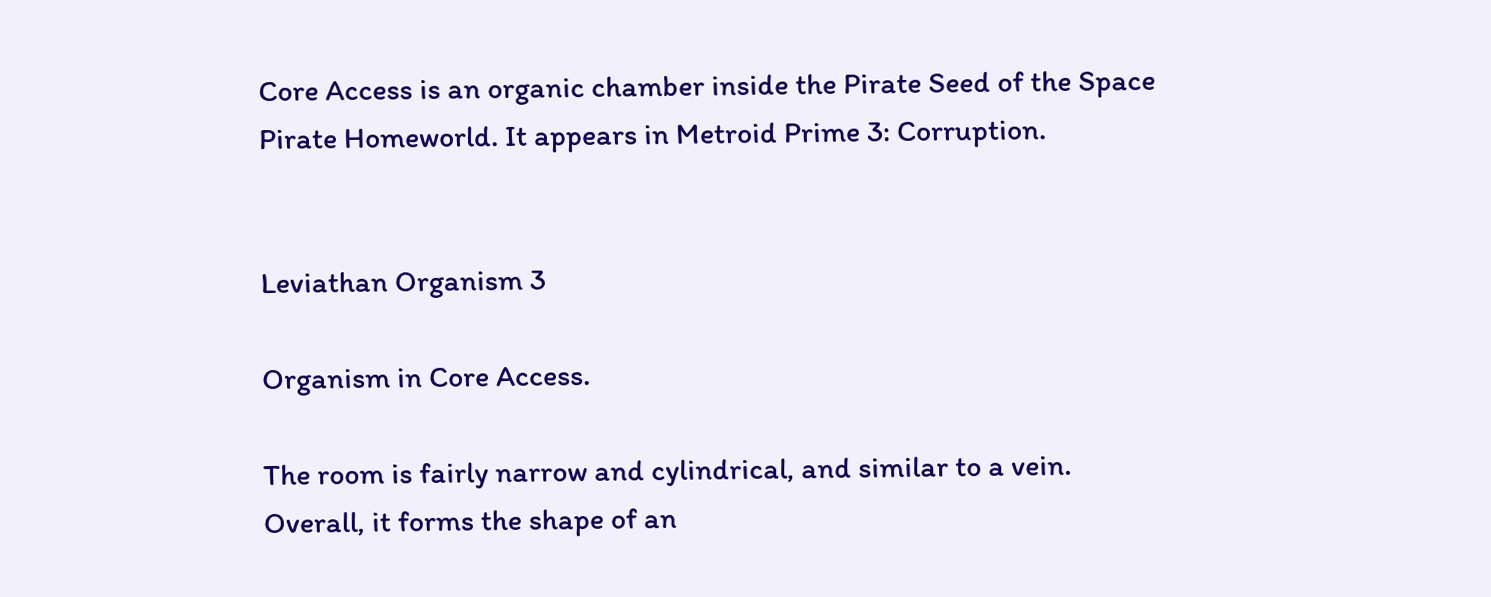Core Access is an organic chamber inside the Pirate Seed of the Space Pirate Homeworld. It appears in Metroid Prime 3: Corruption.


Leviathan Organism 3

Organism in Core Access.

The room is fairly narrow and cylindrical, and similar to a vein. Overall, it forms the shape of an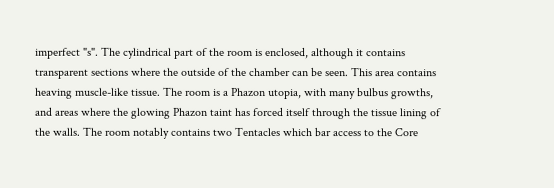imperfect "s". The cylindrical part of the room is enclosed, although it contains transparent sections where the outside of the chamber can be seen. This area contains heaving muscle-like tissue. The room is a Phazon utopia, with many bulbus growths, and areas where the glowing Phazon taint has forced itself through the tissue lining of the walls. The room notably contains two Tentacles which bar access to the Core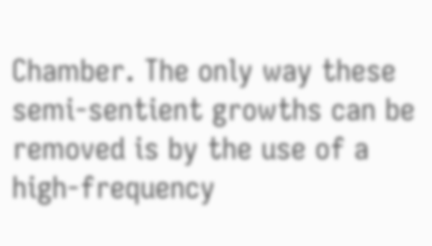Chamber. The only way these semi-sentient growths can be removed is by the use of a high-frequency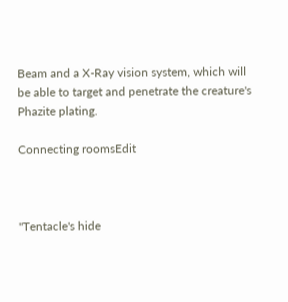Beam and a X-Ray vision system, which will be able to target and penetrate the creature's Phazite plating.

Connecting roomsEdit



"Tentacle's hide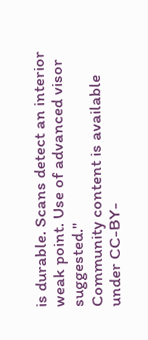is durable. Scans detect an interior weak point. Use of advanced visor suggested."
Community content is available under CC-BY-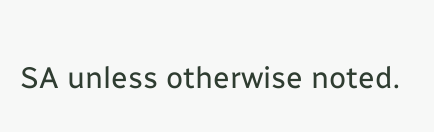SA unless otherwise noted.